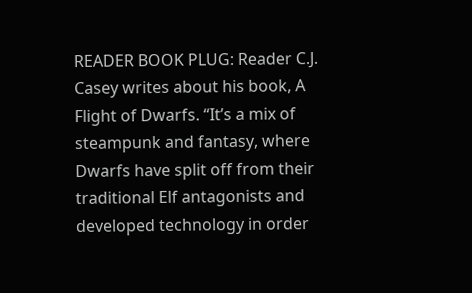READER BOOK PLUG: Reader C.J. Casey writes about his book, A Flight of Dwarfs. “It’s a mix of steampunk and fantasy, where Dwarfs have split off from their traditional Elf antagonists and developed technology in order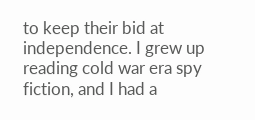to keep their bid at independence. I grew up reading cold war era spy fiction, and I had a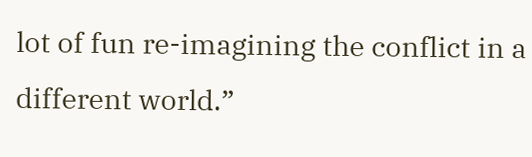lot of fun re-imagining the conflict in a different world.”